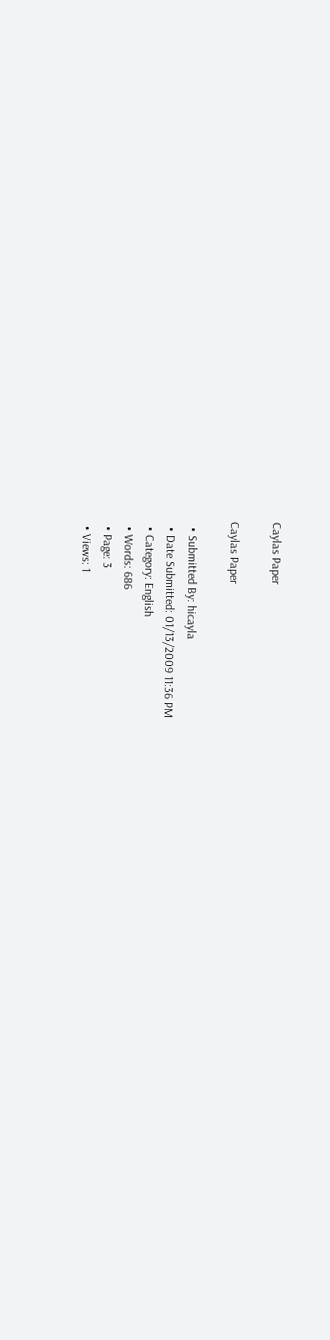Caylas Paper

Caylas Paper

  • Submitted By: hicayla
  • Date Submitted: 01/13/2009 11:36 PM
  • Category: English
  • Words: 686
  • Page: 3
  • Views: 1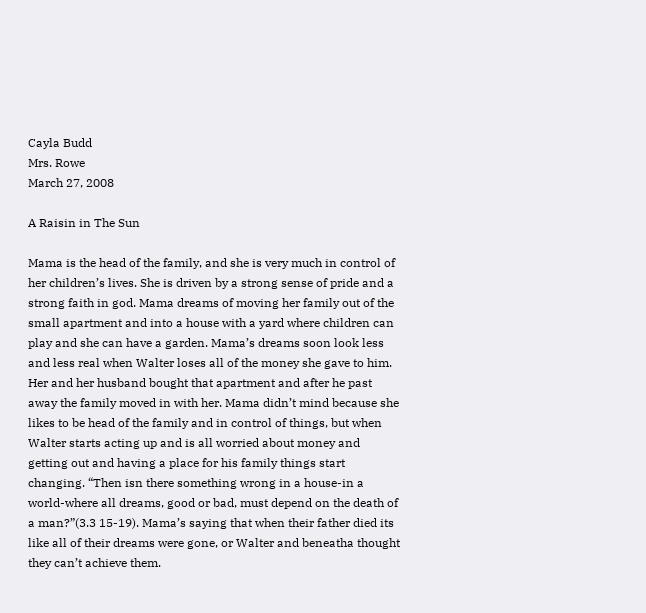Cayla Budd
Mrs. Rowe
March 27, 2008

A Raisin in The Sun

Mama is the head of the family, and she is very much in control of her children’s lives. She is driven by a strong sense of pride and a strong faith in god. Mama dreams of moving her family out of the small apartment and into a house with a yard where children can play and she can have a garden. Mama’s dreams soon look less and less real when Walter loses all of the money she gave to him. Her and her husband bought that apartment and after he past away the family moved in with her. Mama didn’t mind because she likes to be head of the family and in control of things, but when Walter starts acting up and is all worried about money and getting out and having a place for his family things start changing. “Then isn there something wrong in a house-in a world-where all dreams, good or bad, must depend on the death of a man?”(3.3 15-19). Mama’s saying that when their father died its like all of their dreams were gone, or Walter and beneatha thought they can’t achieve them.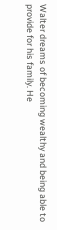Walter dreams of becoming wealthy and being able to provide for his family. He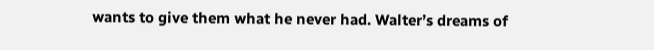wants to give them what he never had. Walter’s dreams of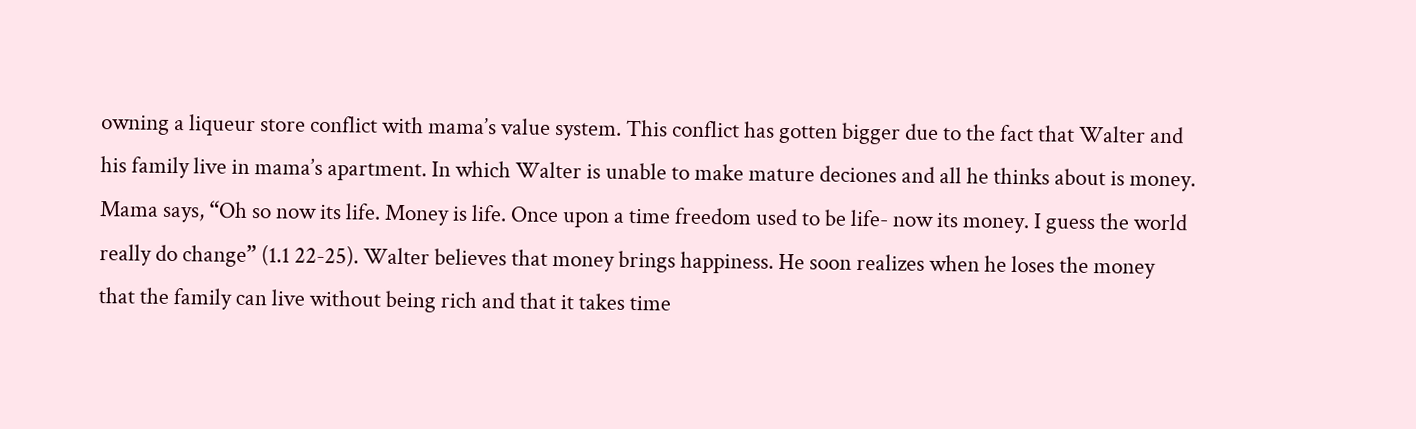owning a liqueur store conflict with mama’s value system. This conflict has gotten bigger due to the fact that Walter and his family live in mama’s apartment. In which Walter is unable to make mature deciones and all he thinks about is money. Mama says, “Oh so now its life. Money is life. Once upon a time freedom used to be life- now its money. I guess the world really do change” (1.1 22-25). Walter believes that money brings happiness. He soon realizes when he loses the money that the family can live without being rich and that it takes time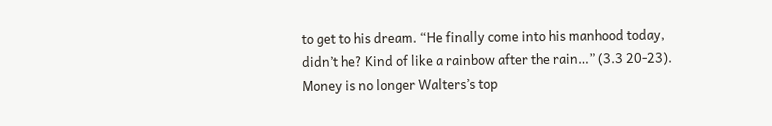to get to his dream. “He finally come into his manhood today, didn’t he? Kind of like a rainbow after the rain…” (3.3 20-23). Money is no longer Walters’s top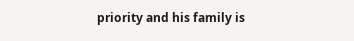priority and his family is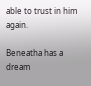able to trust in him again.

Beneatha has a dream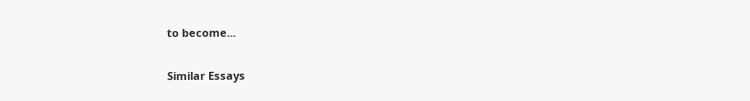to become...

Similar Essays